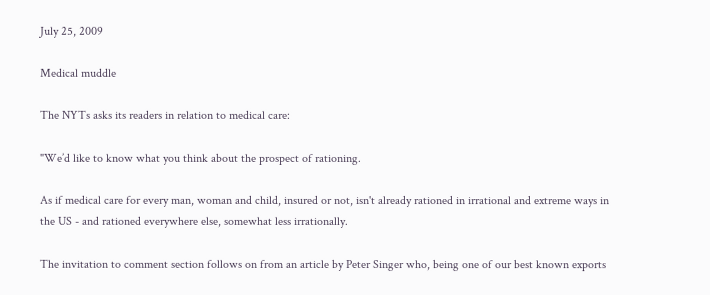July 25, 2009

Medical muddle

The NYTs asks its readers in relation to medical care:

"We’d like to know what you think about the prospect of rationing.

As if medical care for every man, woman and child, insured or not, isn't already rationed in irrational and extreme ways in the US - and rationed everywhere else, somewhat less irrationally.

The invitation to comment section follows on from an article by Peter Singer who, being one of our best known exports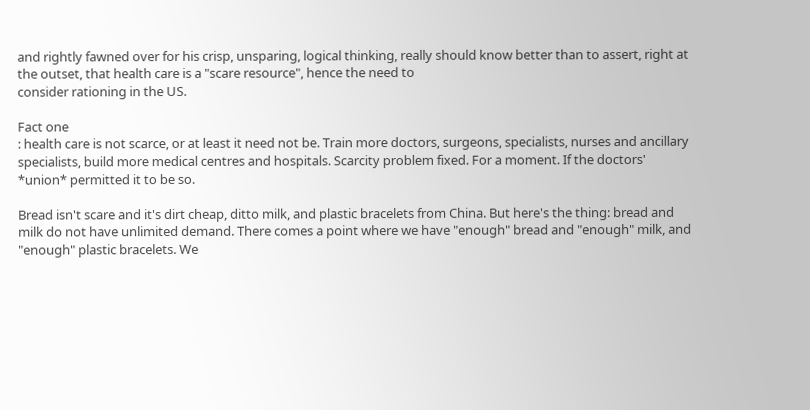and rightly fawned over for his crisp, unsparing, logical thinking, really should know better than to assert, right at the outset, that health care is a "scare resource", hence the need to
consider rationing in the US.

Fact one
: health care is not scarce, or at least it need not be. Train more doctors, surgeons, specialists, nurses and ancillary specialists, build more medical centres and hospitals. Scarcity problem fixed. For a moment. If the doctors' *union* permitted it to be so.

Bread isn't scare and it's dirt cheap, ditto milk, and plastic bracelets from China. But here's the thing: bread and milk do not have unlimited demand. There comes a point where we have "enough" bread and "enough" milk, and "enough" plastic bracelets. We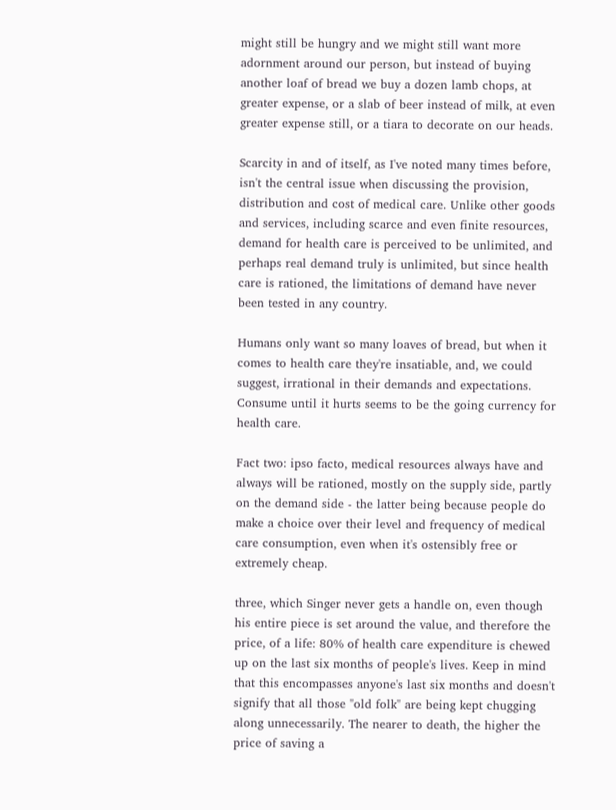might still be hungry and we might still want more adornment around our person, but instead of buying another loaf of bread we buy a dozen lamb chops, at greater expense, or a slab of beer instead of milk, at even greater expense still, or a tiara to decorate on our heads.

Scarcity in and of itself, as I've noted many times before, isn't the central issue when discussing the provision, distribution and cost of medical care. Unlike other goods and services, including scarce and even finite resources, demand for health care is perceived to be unlimited, and perhaps real demand truly is unlimited, but since health care is rationed, the limitations of demand have never been tested in any country.

Humans only want so many loaves of bread, but when it comes to health care they're insatiable, and, we could suggest, irrational in their demands and expectations. Consume until it hurts seems to be the going currency for health care.

Fact two: ipso facto, medical resources always have and always will be rationed, mostly on the supply side, partly on the demand side - the latter being because people do make a choice over their level and frequency of medical care consumption, even when it's ostensibly free or extremely cheap.

three, which Singer never gets a handle on, even though his entire piece is set around the value, and therefore the price, of a life: 80% of health care expenditure is chewed up on the last six months of people's lives. Keep in mind that this encompasses anyone's last six months and doesn't signify that all those "old folk" are being kept chugging along unnecessarily. The nearer to death, the higher the price of saving a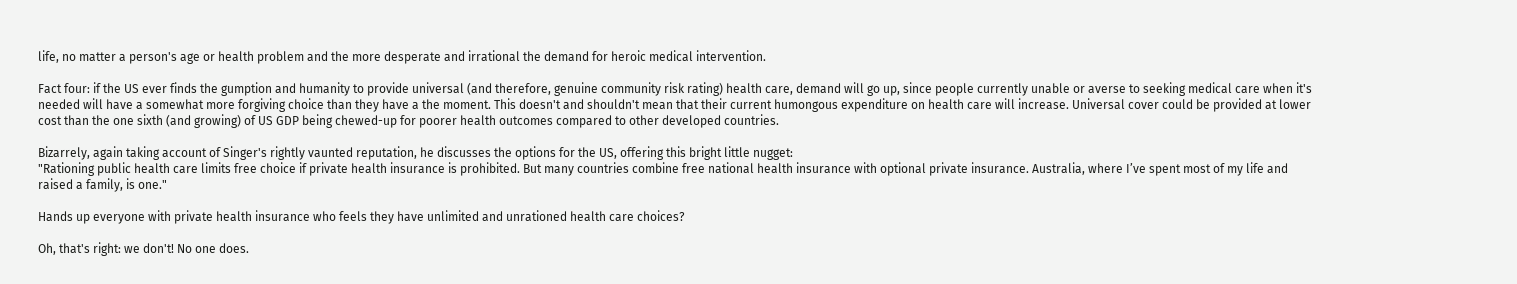life, no matter a person's age or health problem and the more desperate and irrational the demand for heroic medical intervention.

Fact four: if the US ever finds the gumption and humanity to provide universal (and therefore, genuine community risk rating) health care, demand will go up, since people currently unable or averse to seeking medical care when it's needed will have a somewhat more forgiving choice than they have a the moment. This doesn't and shouldn't mean that their current humongous expenditure on health care will increase. Universal cover could be provided at lower cost than the one sixth (and growing) of US GDP being chewed-up for poorer health outcomes compared to other developed countries.

Bizarrely, again taking account of Singer's rightly vaunted reputation, he discusses the options for the US, offering this bright little nugget:
"Rationing public health care limits free choice if private health insurance is prohibited. But many countries combine free national health insurance with optional private insurance. Australia, where I’ve spent most of my life and raised a family, is one."

Hands up everyone with private health insurance who feels they have unlimited and unrationed health care choices?

Oh, that's right: we don't! No one does.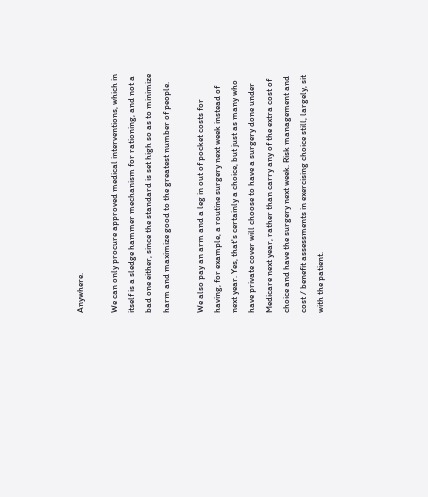Anywhere.

We can only procure approved medical interventions, which in itself is a sledge hammer mechanism for rationing, and not a bad one either, since the standard is set high so as to minimize harm and maximize good to the greatest number of people.

We also pay an arm and a leg in out of pocket costs for having, for example, a routine surgery next week instead of next year. Yes, that's certainly a choice, but just as many who have private cover will choose to have a surgery done under Medicare next year, rather than carry any of the extra cost of choice and have the surgery next week. Risk management and cost / benefit assessments in exercising choice still, largely, sit with the patient.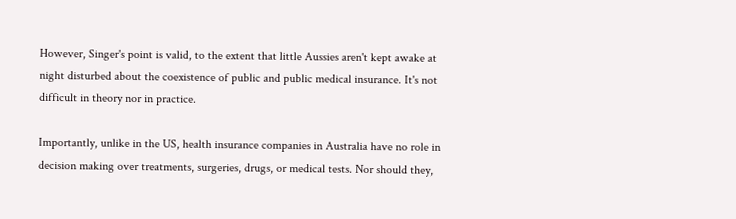However, Singer's point is valid, to the extent that little Aussies aren't kept awake at night disturbed about the coexistence of public and public medical insurance. It's not difficult in theory nor in practice.

Importantly, unlike in the US, health insurance companies in Australia have no role in decision making over treatments, surgeries, drugs, or medical tests. Nor should they,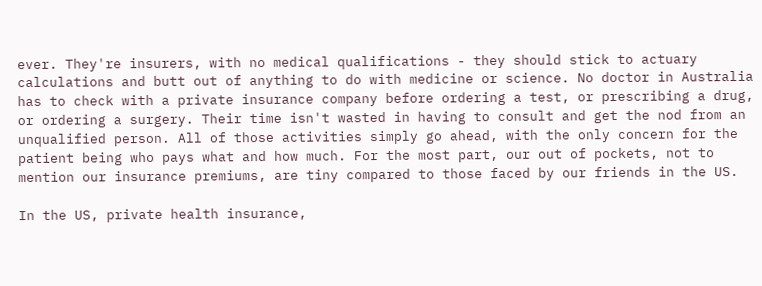ever. They're insurers, with no medical qualifications - they should stick to actuary calculations and butt out of anything to do with medicine or science. No doctor in Australia has to check with a private insurance company before ordering a test, or prescribing a drug, or ordering a surgery. Their time isn't wasted in having to consult and get the nod from an unqualified person. All of those activities simply go ahead, with the only concern for the patient being who pays what and how much. For the most part, our out of pockets, not to mention our insurance premiums, are tiny compared to those faced by our friends in the US.

In the US, private health insurance,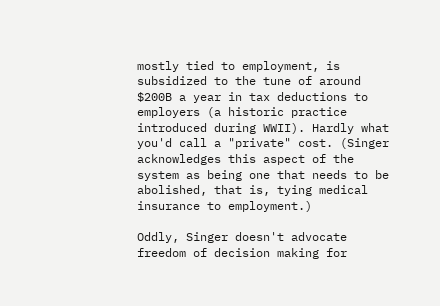mostly tied to employment, is subsidized to the tune of around $200B a year in tax deductions to employers (a historic practice introduced during WWII). Hardly what you'd call a "private" cost. (Singer acknowledges this aspect of the system as being one that needs to be abolished, that is, tying medical insurance to employment.)

Oddly, Singer doesn't advocate freedom of decision making for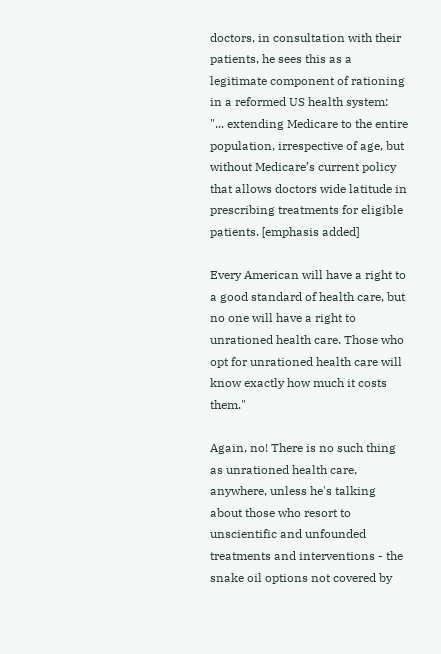doctors, in consultation with their patients, he sees this as a legitimate component of rationing in a reformed US health system:
"... extending Medicare to the entire population, irrespective of age, but without Medicare’s current policy that allows doctors wide latitude in prescribing treatments for eligible patients. [emphasis added]

Every American will have a right to a good standard of health care, but no one will have a right to unrationed health care. Those who opt for unrationed health care will know exactly how much it costs them."

Again, no! There is no such thing as unrationed health care, anywhere, unless he's talking about those who resort to unscientific and unfounded treatments and interventions - the snake oil options not covered by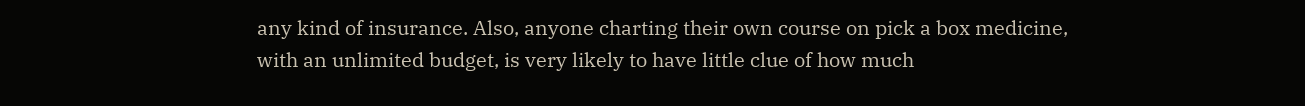any kind of insurance. Also, anyone charting their own course on pick a box medicine, with an unlimited budget, is very likely to have little clue of how much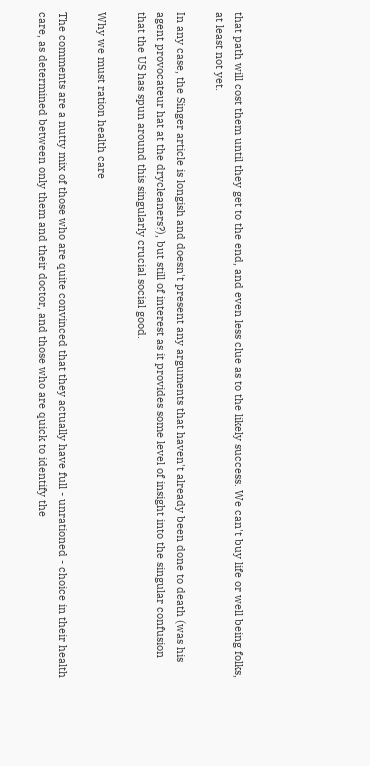that path will cost them until they get to the end, and even less clue as to the likely success. We can't buy life or well being folks, at least not yet.

In any case, the Singer article is longish and doesn't present any arguments that haven't already been done to death (was his agent provocateur hat at the drycleaners?), but still of interest as it provides some level of insight into the singular confusion that the US has spun around this singularly crucial social good.

Why we must ration health care

The comments are a nutty mix of those who are quite convinced that they actually have full - unrationed - choice in their health care, as determined between only them and their doctor, and those who are quick to identify the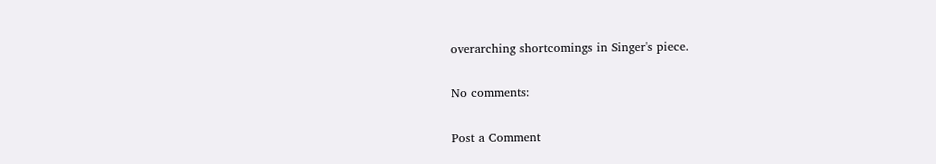overarching shortcomings in Singer's piece.

No comments:

Post a Comment